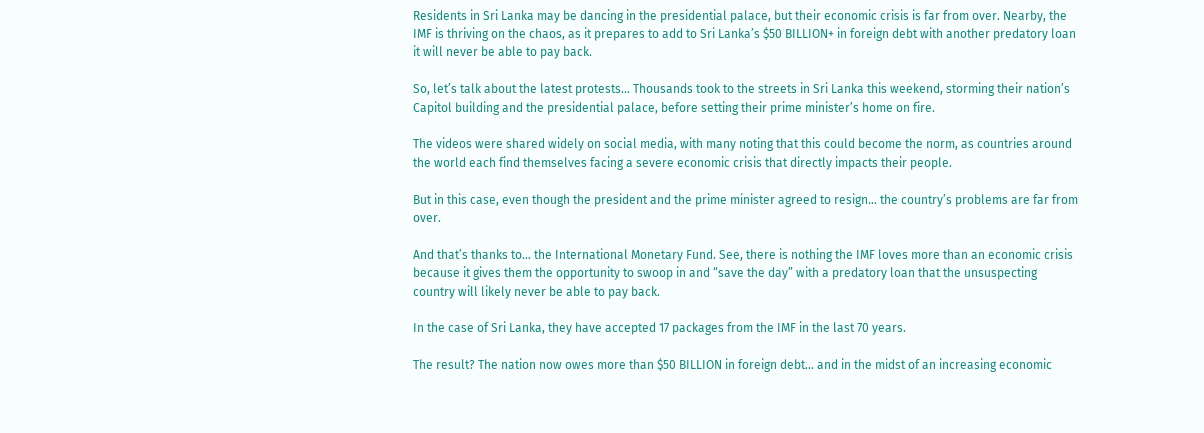Residents in Sri Lanka may be dancing in the presidential palace, but their economic crisis is far from over. Nearby, the IMF is thriving on the chaos, as it prepares to add to Sri Lanka’s $50 BILLION+ in foreign debt with another predatory loan it will never be able to pay back.

So, let’s talk about the latest protests… Thousands took to the streets in Sri Lanka this weekend, storming their nation’s Capitol building and the presidential palace, before setting their prime minister’s home on fire.

The videos were shared widely on social media, with many noting that this could become the norm, as countries around the world each find themselves facing a severe economic crisis that directly impacts their people.

But in this case, even though the president and the prime minister agreed to resign… the country’s problems are far from over.

And that’s thanks to… the International Monetary Fund. See, there is nothing the IMF loves more than an economic crisis because it gives them the opportunity to swoop in and “save the day” with a predatory loan that the unsuspecting country will likely never be able to pay back.

In the case of Sri Lanka, they have accepted 17 packages from the IMF in the last 70 years.

The result? The nation now owes more than $50 BILLION in foreign debt… and in the midst of an increasing economic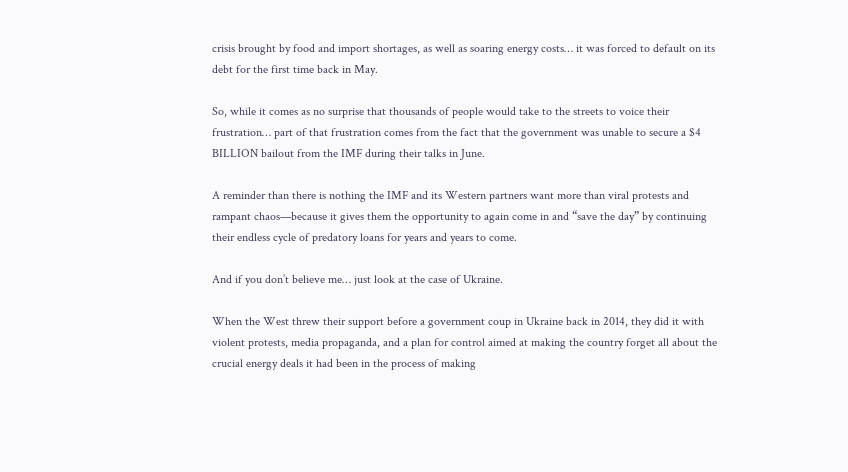crisis brought by food and import shortages, as well as soaring energy costs… it was forced to default on its debt for the first time back in May.

So, while it comes as no surprise that thousands of people would take to the streets to voice their frustration… part of that frustration comes from the fact that the government was unable to secure a $4 BILLION bailout from the IMF during their talks in June.

A reminder than there is nothing the IMF and its Western partners want more than viral protests and rampant chaos—because it gives them the opportunity to again come in and “save the day” by continuing their endless cycle of predatory loans for years and years to come.

And if you don’t believe me… just look at the case of Ukraine.

When the West threw their support before a government coup in Ukraine back in 2014, they did it with violent protests, media propaganda, and a plan for control aimed at making the country forget all about the crucial energy deals it had been in the process of making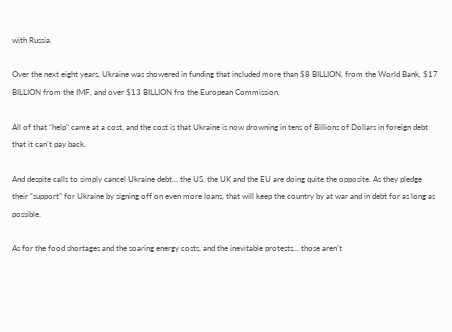with Russia.

Over the next eight years, Ukraine was showered in funding that included more than $8 BILLION, from the World Bank, $17 BILLION from the IMF, and over $13 BILLION fro the European Commission.

All of that “help” came at a cost, and the cost is that Ukraine is now drowning in tens of Billions of Dollars in foreign debt that it can’t pay back.

And despite calls to simply cancel Ukraine debt… the US, the UK and the EU are doing quite the opposite. As they pledge their “support” for Ukraine by signing off on even more loans, that will keep the country by at war and in debt for as long as possible.

As for the food shortages and the soaring energy costs, and the inevitable protests… those aren’t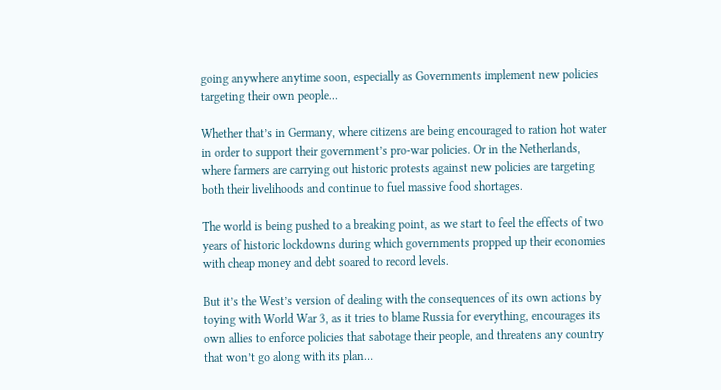going anywhere anytime soon, especially as Governments implement new policies targeting their own people…

Whether that’s in Germany, where citizens are being encouraged to ration hot water in order to support their government’s pro-war policies. Or in the Netherlands, where farmers are carrying out historic protests against new policies are targeting both their livelihoods and continue to fuel massive food shortages.

The world is being pushed to a breaking point, as we start to feel the effects of two years of historic lockdowns during which governments propped up their economies with cheap money and debt soared to record levels.

But it’s the West’s version of dealing with the consequences of its own actions by toying with World War 3, as it tries to blame Russia for everything, encourages its own allies to enforce policies that sabotage their people, and threatens any country that won’t go along with its plan…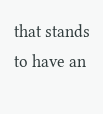that stands to have an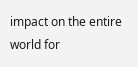impact on the entire world for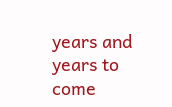years and years to come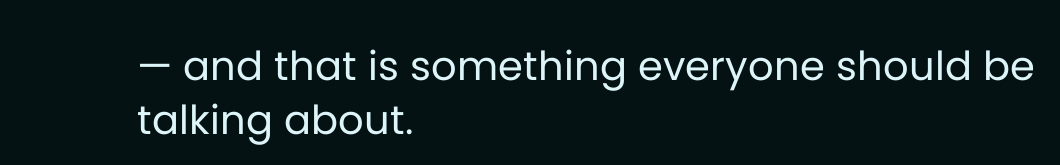— and that is something everyone should be talking about.